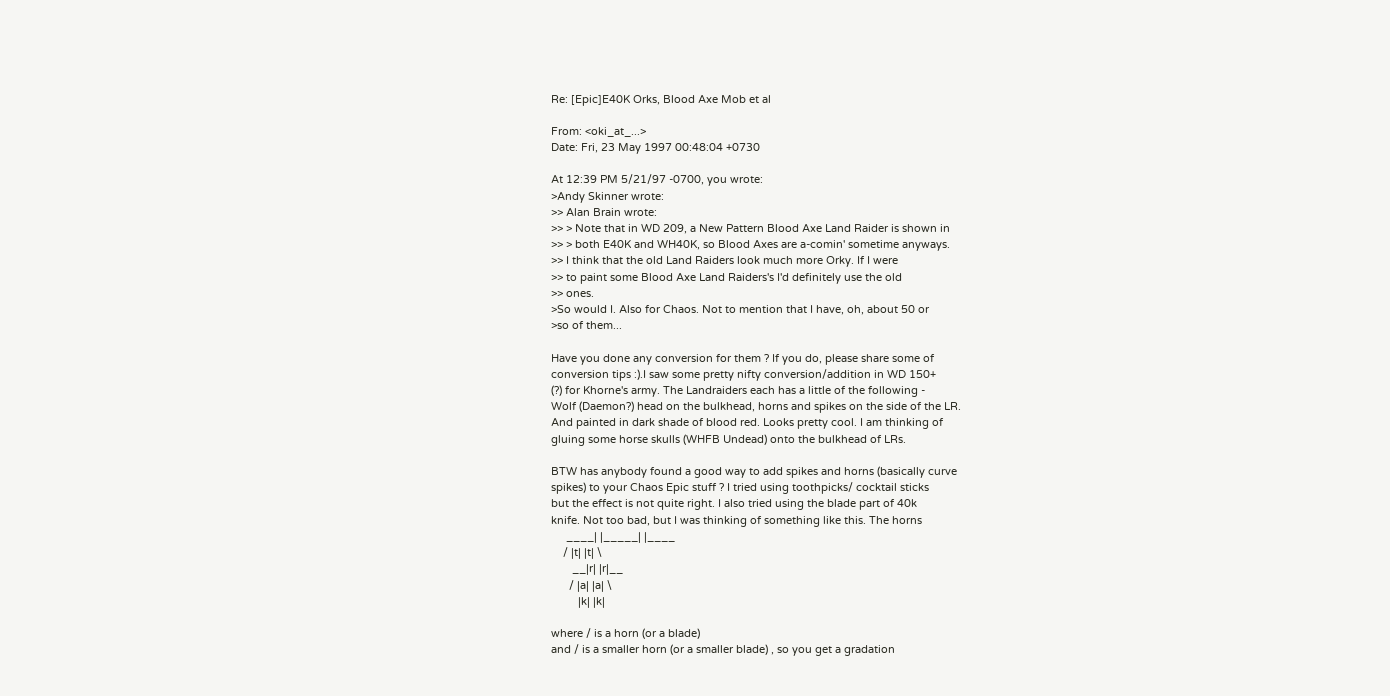Re: [Epic]E40K Orks, Blood Axe Mob et al

From: <oki_at_...>
Date: Fri, 23 May 1997 00:48:04 +0730

At 12:39 PM 5/21/97 -0700, you wrote:
>Andy Skinner wrote:
>> Alan Brain wrote:
>> > Note that in WD 209, a New Pattern Blood Axe Land Raider is shown in
>> > both E40K and WH40K, so Blood Axes are a-comin' sometime anyways.
>> I think that the old Land Raiders look much more Orky. If I were
>> to paint some Blood Axe Land Raiders's I'd definitely use the old
>> ones.
>So would I. Also for Chaos. Not to mention that I have, oh, about 50 or
>so of them...

Have you done any conversion for them ? If you do, please share some of
conversion tips :).I saw some pretty nifty conversion/addition in WD 150+
(?) for Khorne's army. The Landraiders each has a little of the following -
Wolf (Daemon?) head on the bulkhead, horns and spikes on the side of the LR.
And painted in dark shade of blood red. Looks pretty cool. I am thinking of
gluing some horse skulls (WHFB Undead) onto the bulkhead of LRs.

BTW has anybody found a good way to add spikes and horns (basically curve
spikes) to your Chaos Epic stuff ? I tried using toothpicks/ cocktail sticks
but the effect is not quite right. I also tried using the blade part of 40k
knife. Not too bad, but I was thinking of something like this. The horns
     ____| |_____| |____
    / |t| |t| \
       __|r| |r|__
      / |a| |a| \
         |k| |k|

where / is a horn (or a blade)
and / is a smaller horn (or a smaller blade) , so you get a gradation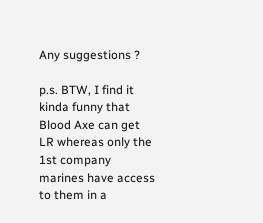Any suggestions ?

p.s. BTW, I find it kinda funny that Blood Axe can get LR whereas only the
1st company marines have access to them in a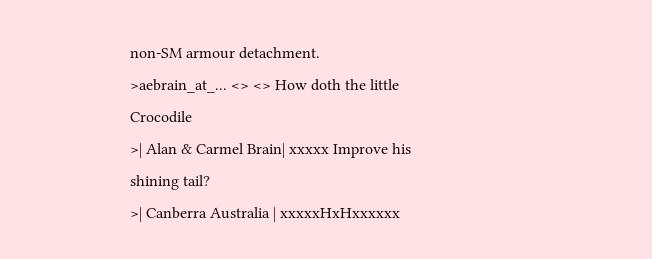non-SM armour detachment.
>aebrain_at_... <> <> How doth the little Crocodile
>| Alan & Carmel Brain| xxxxx Improve his shining tail?
>| Canberra Australia | xxxxxHxHxxxxxx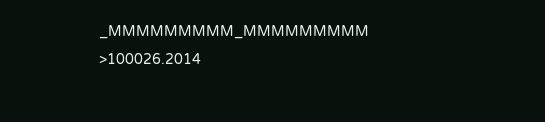_MMMMMMMMM_MMMMMMMMM
>100026.2014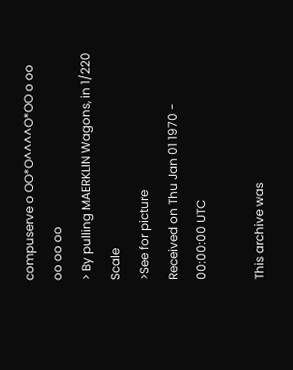compuserve o OO*O^^^^O*OO o oo oo oo oo
> By pulling MAERKLIN Wagons, in 1/220 Scale
>See for picture
Received on Thu Jan 01 1970 - 00:00:00 UTC

This archive was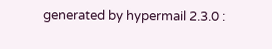generated by hypermail 2.3.0 :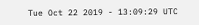Tue Oct 22 2019 - 13:09:29 UTC